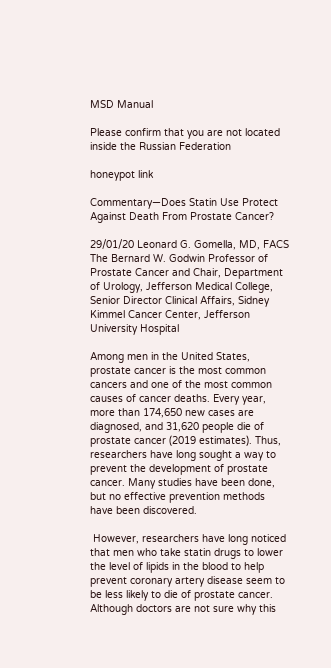MSD Manual

Please confirm that you are not located inside the Russian Federation

honeypot link

Commentary—Does Statin Use Protect Against Death From Prostate Cancer?

29/01/20 Leonard G. Gomella, MD, FACS The Bernard W. Godwin Professor of Prostate Cancer and Chair, Department of Urology, Jefferson Medical College, Senior Director Clinical Affairs, Sidney Kimmel Cancer Center, Jefferson University Hospital

Among men in the United States, prostate cancer is the most common cancers and one of the most common causes of cancer deaths. Every year, more than 174,650 new cases are diagnosed, and 31,620 people die of prostate cancer (2019 estimates). Thus, researchers have long sought a way to prevent the development of prostate cancer. Many studies have been done, but no effective prevention methods have been discovered.

 However, researchers have long noticed that men who take statin drugs to lower the level of lipids in the blood to help prevent coronary artery disease seem to be less likely to die of prostate cancer. Although doctors are not sure why this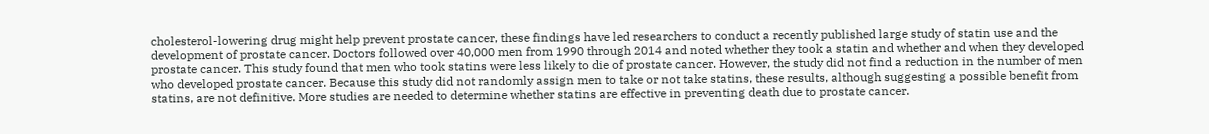cholesterol-lowering drug might help prevent prostate cancer, these findings have led researchers to conduct a recently published large study of statin use and the development of prostate cancer. Doctors followed over 40,000 men from 1990 through 2014 and noted whether they took a statin and whether and when they developed prostate cancer. This study found that men who took statins were less likely to die of prostate cancer. However, the study did not find a reduction in the number of men who developed prostate cancer. Because this study did not randomly assign men to take or not take statins, these results, although suggesting a possible benefit from statins, are not definitive. More studies are needed to determine whether statins are effective in preventing death due to prostate cancer.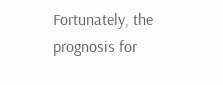Fortunately, the prognosis for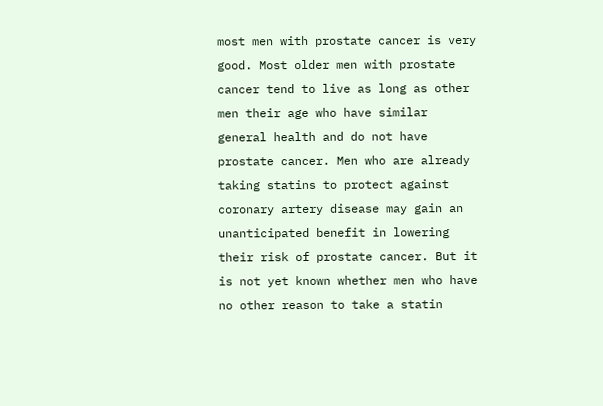most men with prostate cancer is very good. Most older men with prostate cancer tend to live as long as other men their age who have similar general health and do not have prostate cancer. Men who are already taking statins to protect against coronary artery disease may gain an unanticipated benefit in lowering their risk of prostate cancer. But it is not yet known whether men who have no other reason to take a statin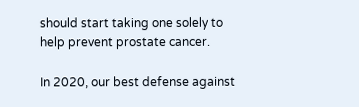should start taking one solely to help prevent prostate cancer.

In 2020, our best defense against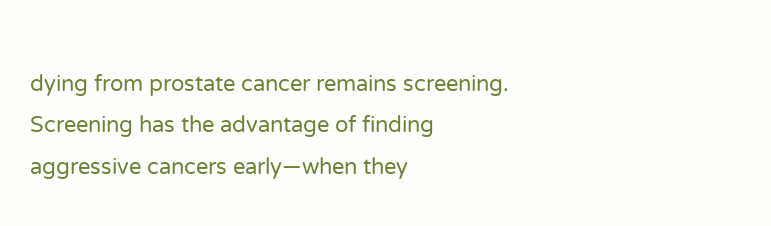dying from prostate cancer remains screening. Screening has the advantage of finding aggressive cancers early—when they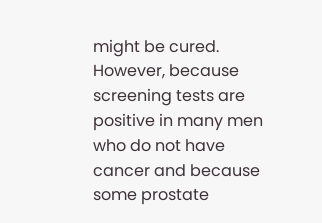might be cured. However, because screening tests are positive in many men who do not have cancer and because some prostate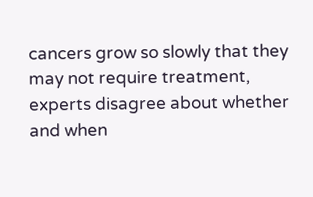cancers grow so slowly that they may not require treatment, experts disagree about whether and when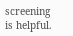screening is helpful.